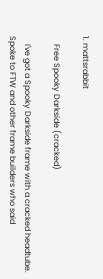1. mattsrabbit

    Free Spooky Darkside (cracked)

    I've got a Spooky Darkside frame with a cracked headtube. Spoke to FTW and other frame builders who said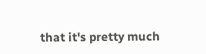that it's pretty much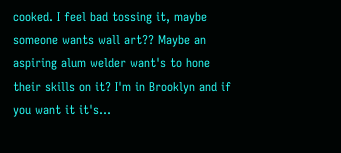cooked. I feel bad tossing it, maybe someone wants wall art?? Maybe an aspiring alum welder want's to hone their skills on it? I'm in Brooklyn and if you want it it's...